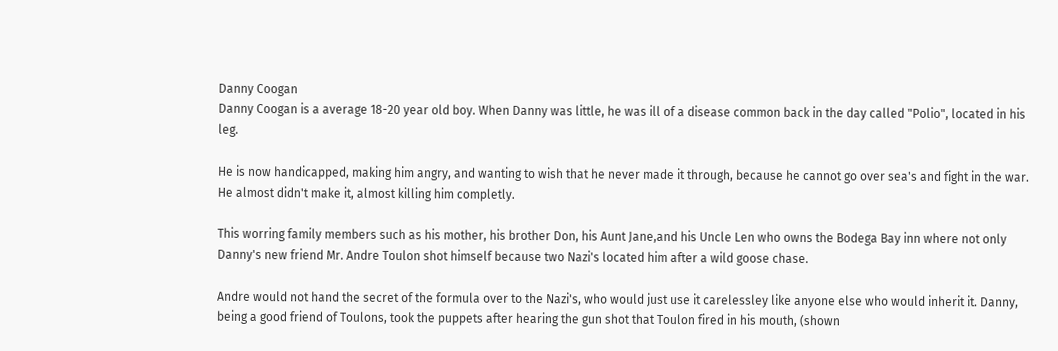Danny Coogan
Danny Coogan is a average 18-20 year old boy. When Danny was little, he was ill of a disease common back in the day called "Polio", located in his leg.

He is now handicapped, making him angry, and wanting to wish that he never made it through, because he cannot go over sea's and fight in the war. He almost didn't make it, almost killing him completly.

This worring family members such as his mother, his brother Don, his Aunt Jane,and his Uncle Len who owns the Bodega Bay inn where not only Danny's new friend Mr. Andre Toulon shot himself because two Nazi's located him after a wild goose chase.

Andre would not hand the secret of the formula over to the Nazi's, who would just use it carelessley like anyone else who would inherit it. Danny, being a good friend of Toulons, took the puppets after hearing the gun shot that Toulon fired in his mouth, (shown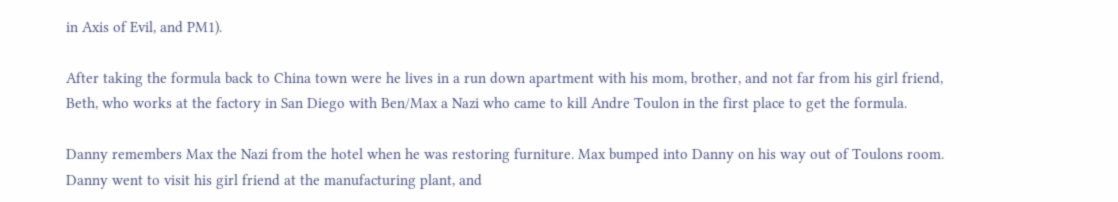in Axis of Evil, and PM1).

After taking the formula back to China town were he lives in a run down apartment with his mom, brother, and not far from his girl friend, Beth, who works at the factory in San Diego with Ben/Max a Nazi who came to kill Andre Toulon in the first place to get the formula.

Danny remembers Max the Nazi from the hotel when he was restoring furniture. Max bumped into Danny on his way out of Toulons room. Danny went to visit his girl friend at the manufacturing plant, and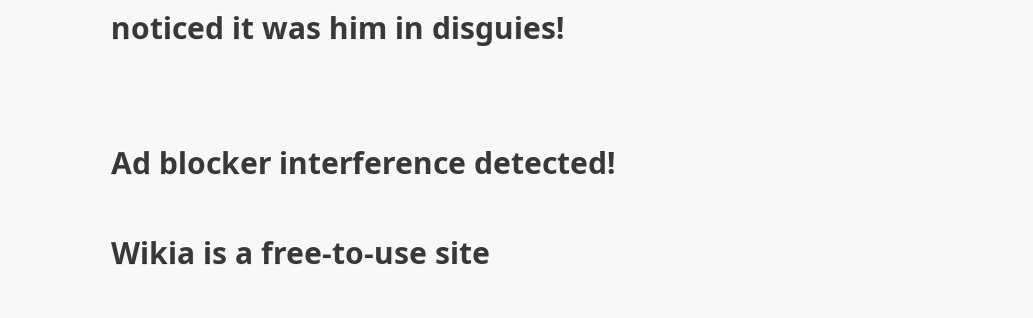noticed it was him in disguies!


Ad blocker interference detected!

Wikia is a free-to-use site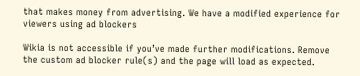that makes money from advertising. We have a modified experience for viewers using ad blockers

Wikia is not accessible if you’ve made further modifications. Remove the custom ad blocker rule(s) and the page will load as expected.